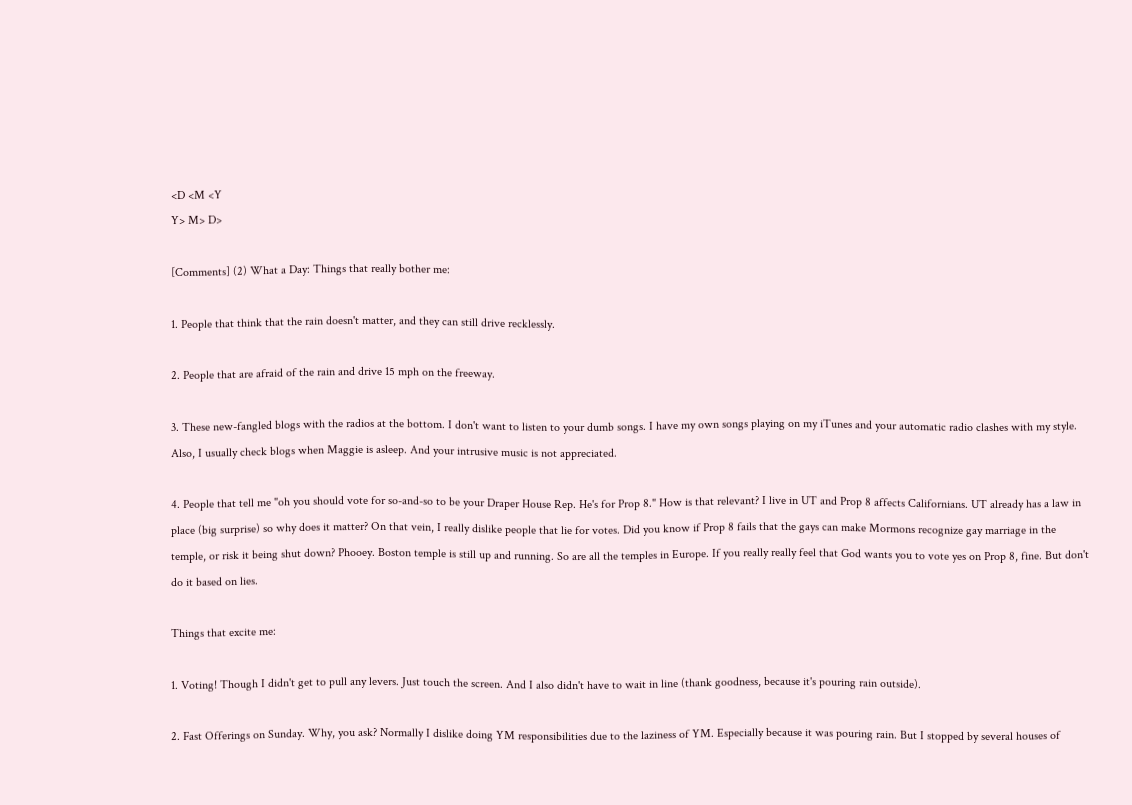<D <M <Y
Y> M> D>

[Comments] (2) What a Day: Things that really bother me:

1. People that think that the rain doesn't matter, and they can still drive recklessly.

2. People that are afraid of the rain and drive 15 mph on the freeway.

3. These new-fangled blogs with the radios at the bottom. I don't want to listen to your dumb songs. I have my own songs playing on my iTunes and your automatic radio clashes with my style. Also, I usually check blogs when Maggie is asleep. And your intrusive music is not appreciated.

4. People that tell me "oh you should vote for so-and-so to be your Draper House Rep. He's for Prop 8." How is that relevant? I live in UT and Prop 8 affects Californians. UT already has a law in place (big surprise) so why does it matter? On that vein, I really dislike people that lie for votes. Did you know if Prop 8 fails that the gays can make Mormons recognize gay marriage in the temple, or risk it being shut down? Phooey. Boston temple is still up and running. So are all the temples in Europe. If you really really feel that God wants you to vote yes on Prop 8, fine. But don't do it based on lies.

Things that excite me:

1. Voting! Though I didn't get to pull any levers. Just touch the screen. And I also didn't have to wait in line (thank goodness, because it's pouring rain outside).

2. Fast Offerings on Sunday. Why, you ask? Normally I dislike doing YM responsibilities due to the laziness of YM. Especially because it was pouring rain. But I stopped by several houses of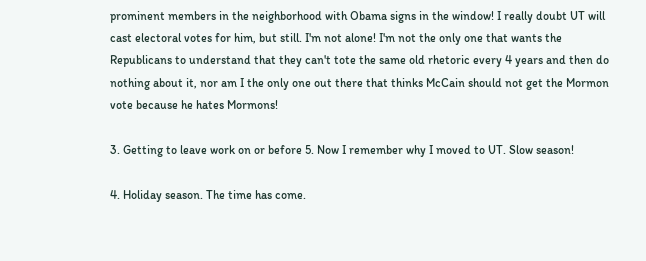prominent members in the neighborhood with Obama signs in the window! I really doubt UT will cast electoral votes for him, but still. I'm not alone! I'm not the only one that wants the Republicans to understand that they can't tote the same old rhetoric every 4 years and then do nothing about it, nor am I the only one out there that thinks McCain should not get the Mormon vote because he hates Mormons!

3. Getting to leave work on or before 5. Now I remember why I moved to UT. Slow season!

4. Holiday season. The time has come.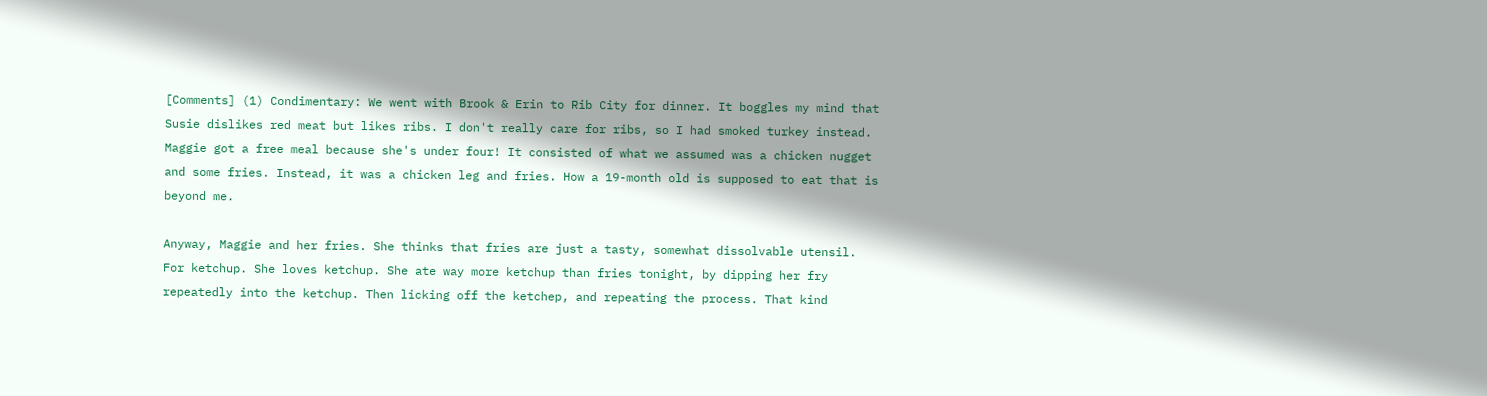[Comments] (1) Condimentary: We went with Brook & Erin to Rib City for dinner. It boggles my mind that Susie dislikes red meat but likes ribs. I don't really care for ribs, so I had smoked turkey instead. Maggie got a free meal because she's under four! It consisted of what we assumed was a chicken nugget and some fries. Instead, it was a chicken leg and fries. How a 19-month old is supposed to eat that is beyond me.

Anyway, Maggie and her fries. She thinks that fries are just a tasty, somewhat dissolvable utensil. For ketchup. She loves ketchup. She ate way more ketchup than fries tonight, by dipping her fry repeatedly into the ketchup. Then licking off the ketchep, and repeating the process. That kind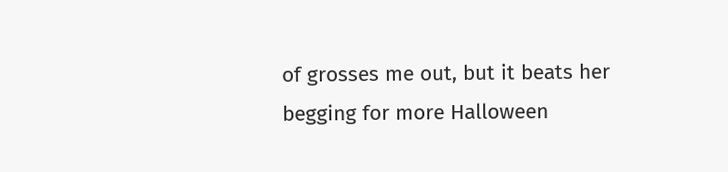of grosses me out, but it beats her begging for more Halloween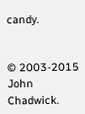candy.


© 2003-2015 John Chadwick.